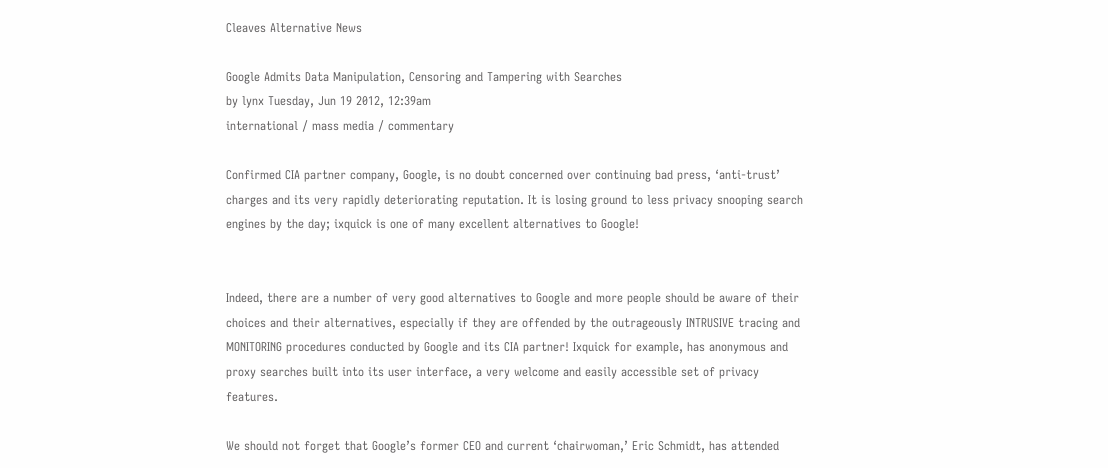Cleaves Alternative News

Google Admits Data Manipulation, Censoring and Tampering with Searches
by lynx Tuesday, Jun 19 2012, 12:39am
international / mass media / commentary

Confirmed CIA partner company, Google, is no doubt concerned over continuing bad press, ‘anti-trust’ charges and its very rapidly deteriorating reputation. It is losing ground to less privacy snooping search engines by the day; ixquick is one of many excellent alternatives to Google!


Indeed, there are a number of very good alternatives to Google and more people should be aware of their choices and their alternatives, especially if they are offended by the outrageously INTRUSIVE tracing and MONITORING procedures conducted by Google and its CIA partner! Ixquick for example, has anonymous and proxy searches built into its user interface, a very welcome and easily accessible set of privacy features.

We should not forget that Google’s former CEO and current ‘chairwoman,’ Eric Schmidt, has attended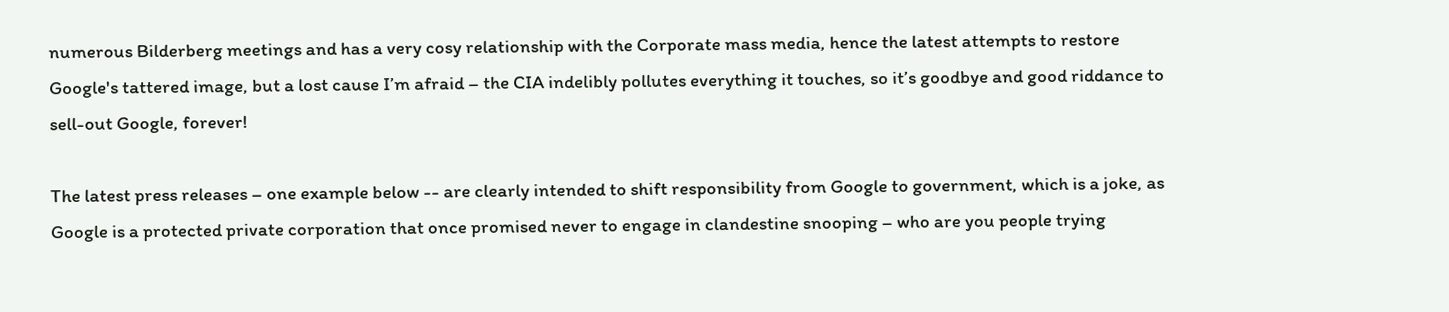numerous Bilderberg meetings and has a very cosy relationship with the Corporate mass media, hence the latest attempts to restore Google's tattered image, but a lost cause I’m afraid – the CIA indelibly pollutes everything it touches, so it’s goodbye and good riddance to sell-out Google, forever!

The latest press releases – one example below -- are clearly intended to shift responsibility from Google to government, which is a joke, as Google is a protected private corporation that once promised never to engage in clandestine snooping – who are you people trying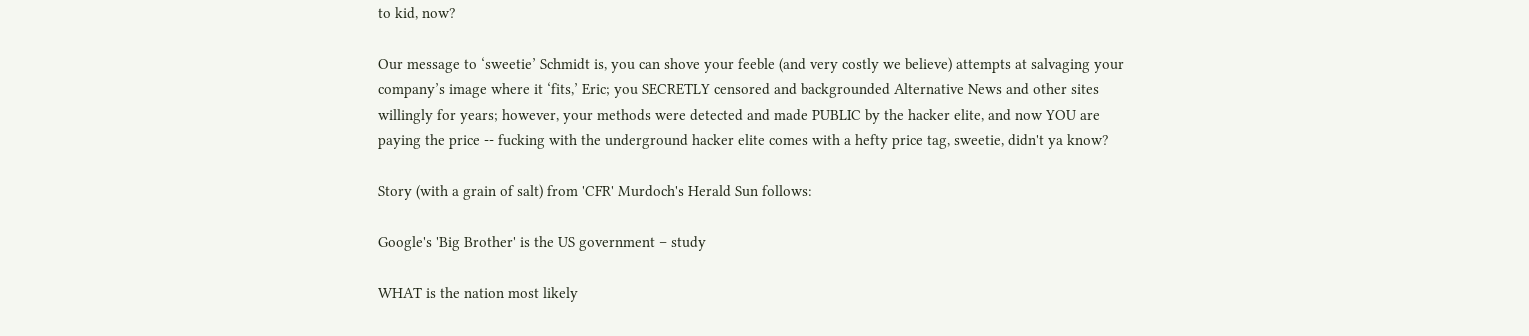to kid, now?

Our message to ‘sweetie’ Schmidt is, you can shove your feeble (and very costly we believe) attempts at salvaging your company’s image where it ‘fits,’ Eric; you SECRETLY censored and backgrounded Alternative News and other sites willingly for years; however, your methods were detected and made PUBLIC by the hacker elite, and now YOU are paying the price -- fucking with the underground hacker elite comes with a hefty price tag, sweetie, didn't ya know?

Story (with a grain of salt) from 'CFR' Murdoch's Herald Sun follows:

Google's 'Big Brother' is the US government – study

WHAT is the nation most likely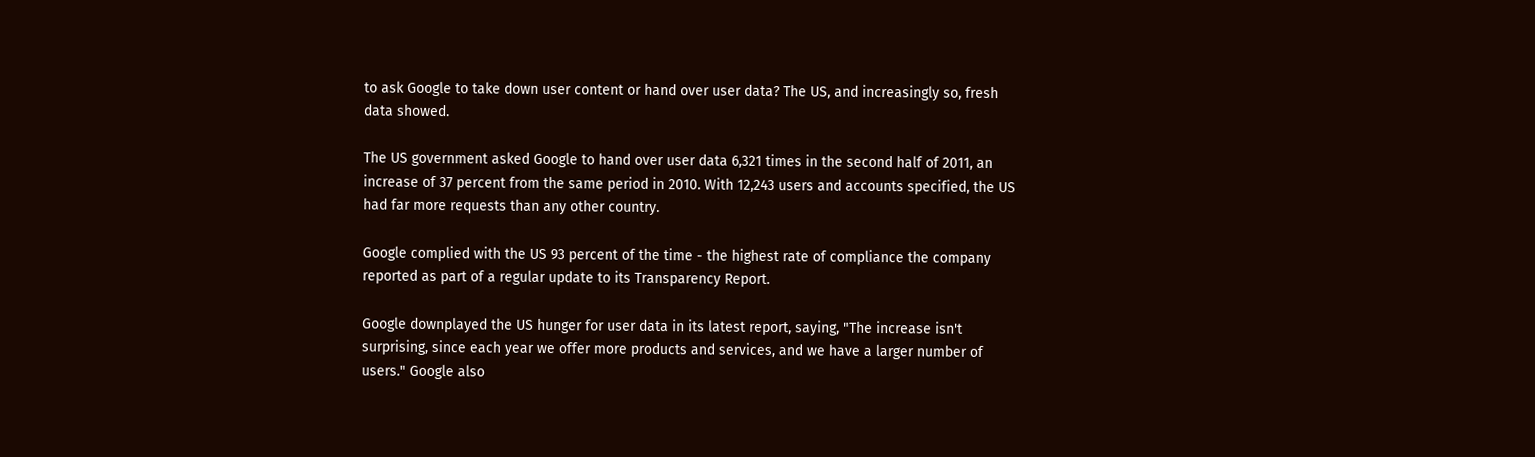to ask Google to take down user content or hand over user data? The US, and increasingly so, fresh data showed.

The US government asked Google to hand over user data 6,321 times in the second half of 2011, an increase of 37 percent from the same period in 2010. With 12,243 users and accounts specified, the US had far more requests than any other country.

Google complied with the US 93 percent of the time - the highest rate of compliance the company reported as part of a regular update to its Transparency Report.

Google downplayed the US hunger for user data in its latest report, saying, "The increase isn't surprising, since each year we offer more products and services, and we have a larger number of users." Google also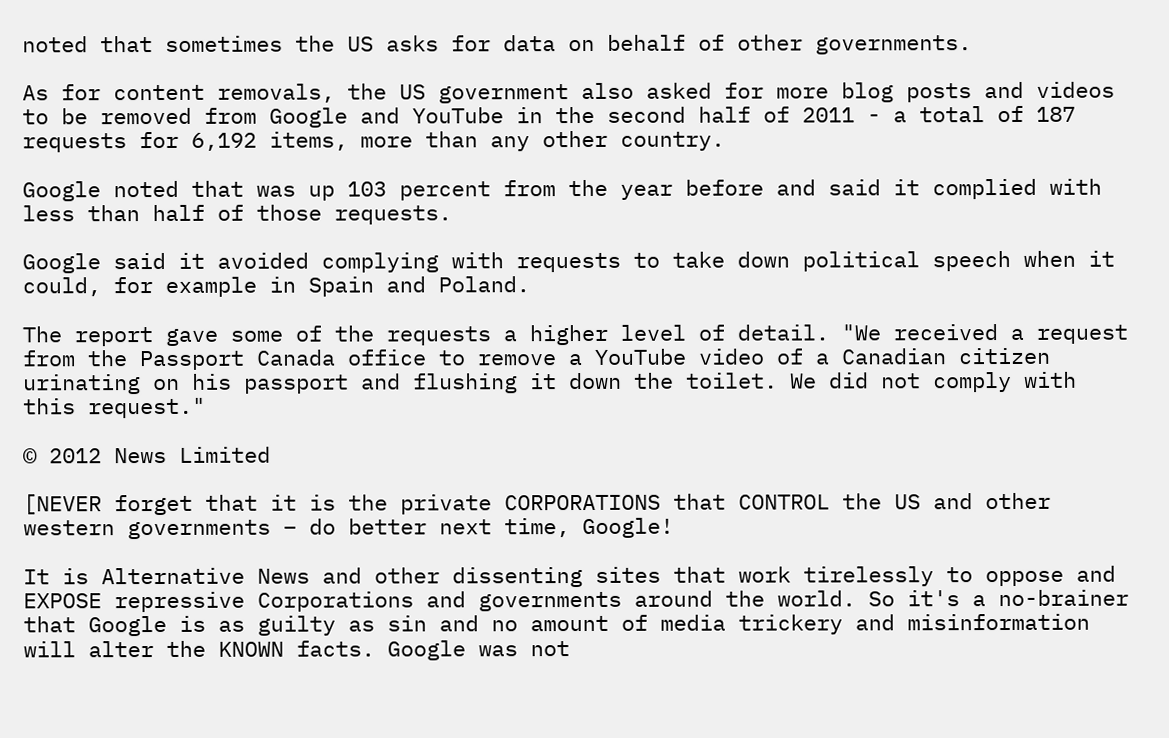noted that sometimes the US asks for data on behalf of other governments.

As for content removals, the US government also asked for more blog posts and videos to be removed from Google and YouTube in the second half of 2011 - a total of 187 requests for 6,192 items, more than any other country.

Google noted that was up 103 percent from the year before and said it complied with less than half of those requests.

Google said it avoided complying with requests to take down political speech when it could, for example in Spain and Poland.

The report gave some of the requests a higher level of detail. "We received a request from the Passport Canada office to remove a YouTube video of a Canadian citizen urinating on his passport and flushing it down the toilet. We did not comply with this request."

© 2012 News Limited

[NEVER forget that it is the private CORPORATIONS that CONTROL the US and other western governments – do better next time, Google!

It is Alternative News and other dissenting sites that work tirelessly to oppose and EXPOSE repressive Corporations and governments around the world. So it's a no-brainer that Google is as guilty as sin and no amount of media trickery and misinformation will alter the KNOWN facts. Google was not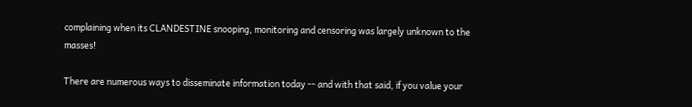complaining when its CLANDESTINE snooping, monitoring and censoring was largely unknown to the masses!

There are numerous ways to disseminate information today -- and with that said, if you value your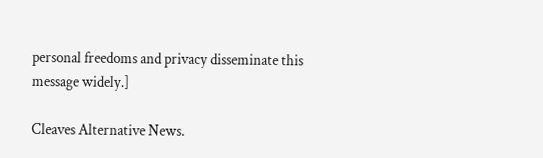personal freedoms and privacy disseminate this message widely.]

Cleaves Alternative News.